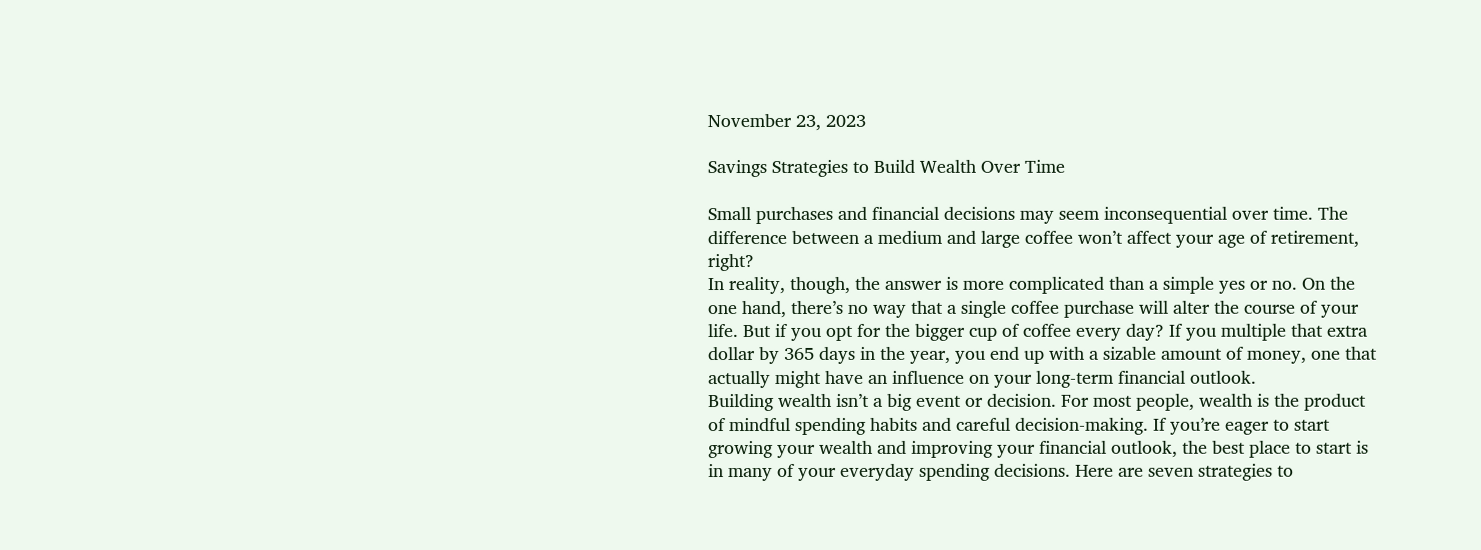November 23, 2023

Savings Strategies to Build Wealth Over Time

Small purchases and financial decisions may seem inconsequential over time. The difference between a medium and large coffee won’t affect your age of retirement, right?
In reality, though, the answer is more complicated than a simple yes or no. On the one hand, there’s no way that a single coffee purchase will alter the course of your life. But if you opt for the bigger cup of coffee every day? If you multiple that extra dollar by 365 days in the year, you end up with a sizable amount of money, one that actually might have an influence on your long-term financial outlook.
Building wealth isn’t a big event or decision. For most people, wealth is the product of mindful spending habits and careful decision-making. If you’re eager to start growing your wealth and improving your financial outlook, the best place to start is in many of your everyday spending decisions. Here are seven strategies to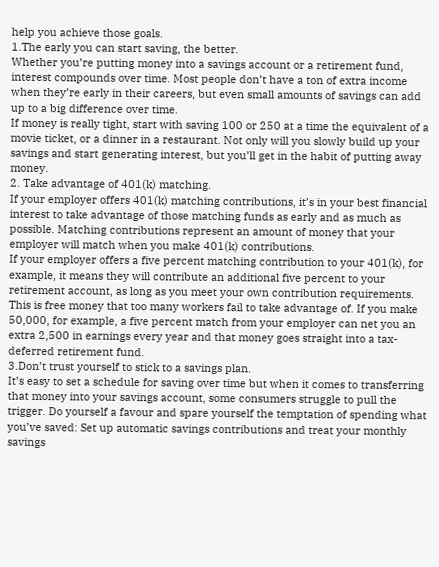help you achieve those goals.
1.The early you can start saving, the better.
Whether you’re putting money into a savings account or a retirement fund, interest compounds over time. Most people don’t have a ton of extra income when they’re early in their careers, but even small amounts of savings can add up to a big difference over time.
If money is really tight, start with saving 100 or 250 at a time the equivalent of a movie ticket, or a dinner in a restaurant. Not only will you slowly build up your savings and start generating interest, but you’ll get in the habit of putting away money.
2. Take advantage of 401(k) matching.
If your employer offers 401(k) matching contributions, it’s in your best financial interest to take advantage of those matching funds as early and as much as possible. Matching contributions represent an amount of money that your employer will match when you make 401(k) contributions.
If your employer offers a five percent matching contribution to your 401(k), for example, it means they will contribute an additional five percent to your retirement account, as long as you meet your own contribution requirements. This is free money that too many workers fail to take advantage of. If you make 50,000, for example, a five percent match from your employer can net you an extra 2,500 in earnings every year and that money goes straight into a tax-deferred retirement fund.
3.Don’t trust yourself to stick to a savings plan.
It’s easy to set a schedule for saving over time but when it comes to transferring that money into your savings account, some consumers struggle to pull the trigger. Do yourself a favour and spare yourself the temptation of spending what you’ve saved: Set up automatic savings contributions and treat your monthly savings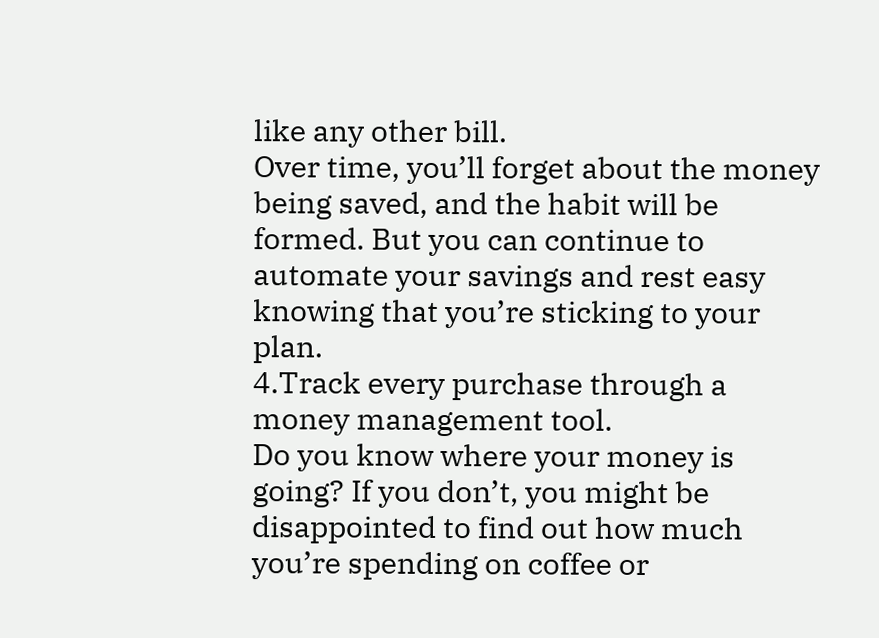like any other bill.
Over time, you’ll forget about the money being saved, and the habit will be formed. But you can continue to automate your savings and rest easy knowing that you’re sticking to your plan.
4.Track every purchase through a money management tool.
Do you know where your money is going? If you don’t, you might be disappointed to find out how much you’re spending on coffee or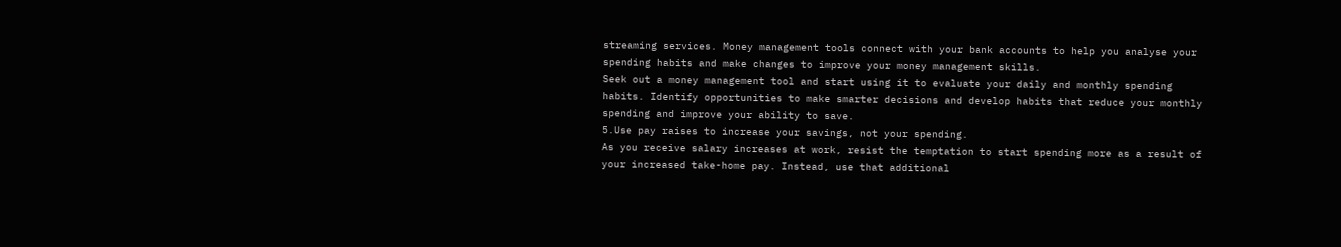streaming services. Money management tools connect with your bank accounts to help you analyse your spending habits and make changes to improve your money management skills.
Seek out a money management tool and start using it to evaluate your daily and monthly spending habits. Identify opportunities to make smarter decisions and develop habits that reduce your monthly spending and improve your ability to save.
5.Use pay raises to increase your savings, not your spending.
As you receive salary increases at work, resist the temptation to start spending more as a result of your increased take-home pay. Instead, use that additional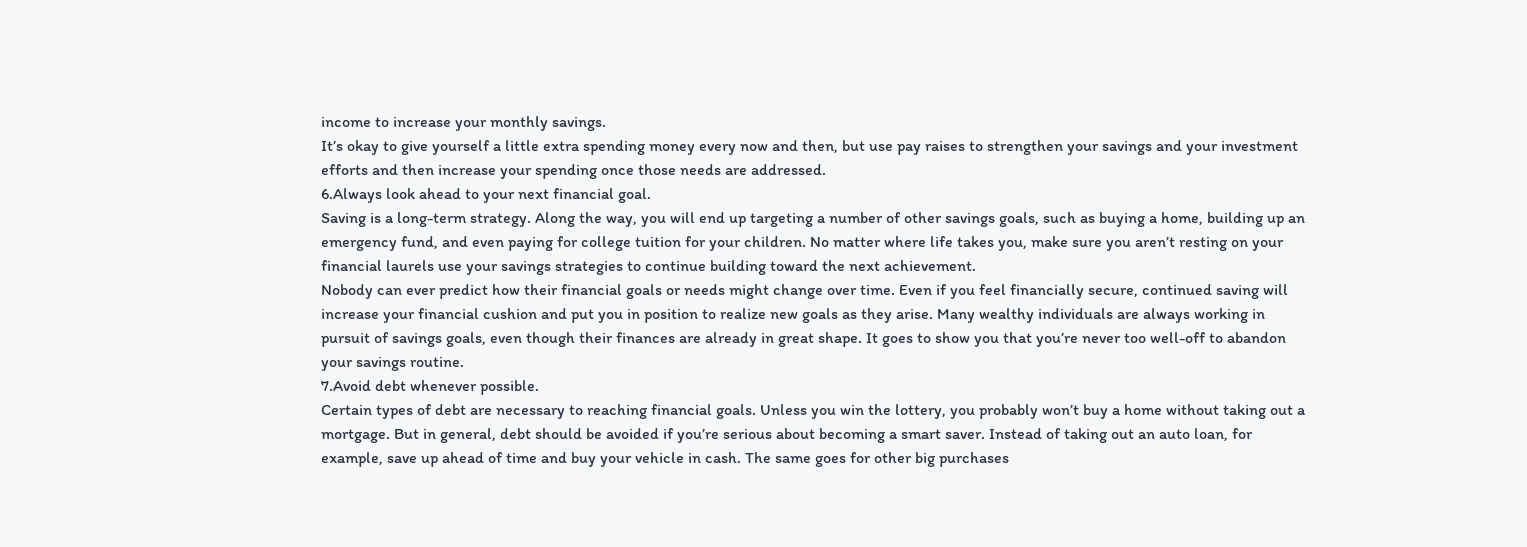income to increase your monthly savings.
It’s okay to give yourself a little extra spending money every now and then, but use pay raises to strengthen your savings and your investment efforts and then increase your spending once those needs are addressed.
6.Always look ahead to your next financial goal.
Saving is a long-term strategy. Along the way, you will end up targeting a number of other savings goals, such as buying a home, building up an emergency fund, and even paying for college tuition for your children. No matter where life takes you, make sure you aren’t resting on your financial laurels use your savings strategies to continue building toward the next achievement.
Nobody can ever predict how their financial goals or needs might change over time. Even if you feel financially secure, continued saving will increase your financial cushion and put you in position to realize new goals as they arise. Many wealthy individuals are always working in pursuit of savings goals, even though their finances are already in great shape. It goes to show you that you’re never too well-off to abandon your savings routine.
7.Avoid debt whenever possible.
Certain types of debt are necessary to reaching financial goals. Unless you win the lottery, you probably won’t buy a home without taking out a mortgage. But in general, debt should be avoided if you’re serious about becoming a smart saver. Instead of taking out an auto loan, for example, save up ahead of time and buy your vehicle in cash. The same goes for other big purchases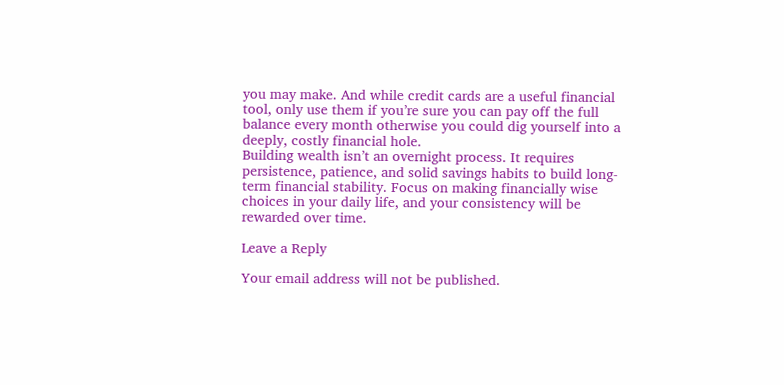you may make. And while credit cards are a useful financial tool, only use them if you’re sure you can pay off the full balance every month otherwise you could dig yourself into a deeply, costly financial hole.
Building wealth isn’t an overnight process. It requires persistence, patience, and solid savings habits to build long-term financial stability. Focus on making financially wise choices in your daily life, and your consistency will be rewarded over time.

Leave a Reply

Your email address will not be published.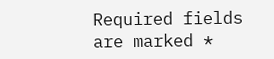Required fields are marked *